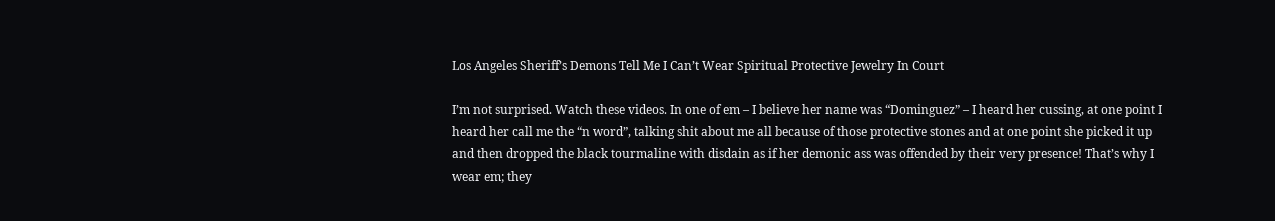Los Angeles Sheriff’s Demons Tell Me I Can’t Wear Spiritual Protective Jewelry In Court

I’m not surprised. Watch these videos. In one of em – I believe her name was “Dominguez” – I heard her cussing, at one point I heard her call me the “n word”, talking shit about me all because of those protective stones and at one point she picked it up and then dropped the black tourmaline with disdain as if her demonic ass was offended by their very presence! That’s why I wear em; they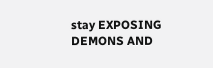stay EXPOSING DEMONS AND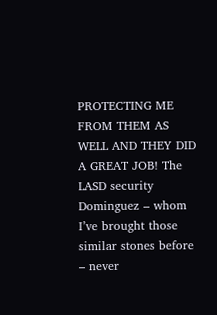PROTECTING ME FROM THEM AS WELL AND THEY DID A GREAT JOB! The LASD security Dominguez – whom I’ve brought those similar stones before – never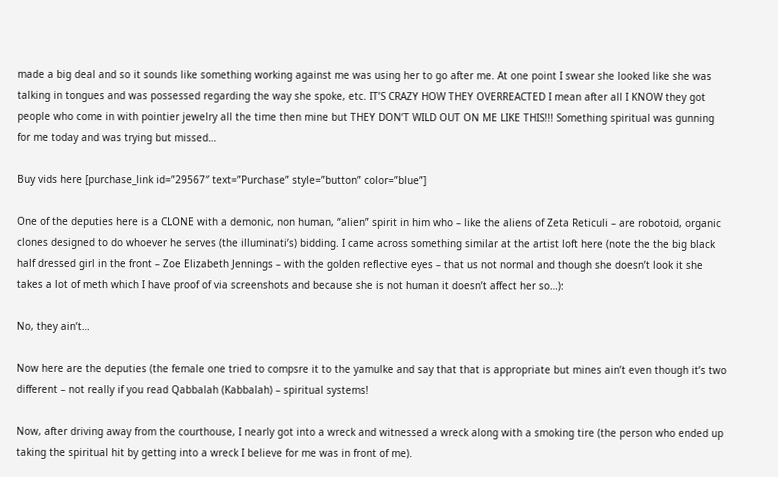made a big deal and so it sounds like something working against me was using her to go after me. At one point I swear she looked like she was talking in tongues and was possessed regarding the way she spoke, etc. IT’S CRAZY HOW THEY OVERREACTED I mean after all I KNOW they got people who come in with pointier jewelry all the time then mine but THEY DON’T WILD OUT ON ME LIKE THIS!!! Something spiritual was gunning for me today and was trying but missed…

Buy vids here [purchase_link id=”29567″ text=”Purchase” style=”button” color=”blue”]

One of the deputies here is a CLONE with a demonic, non human, “alien” spirit in him who – like the aliens of Zeta Reticuli – are robotoid, organic clones designed to do whoever he serves (the illuminati’s) bidding. I came across something similar at the artist loft here (note the the big black half dressed girl in the front – Zoe Elizabeth Jennings – with the golden reflective eyes – that us not normal and though she doesn’t look it she takes a lot of meth which I have proof of via screenshots and because she is not human it doesn’t affect her so…):

No, they ain’t…

Now here are the deputies (the female one tried to compsre it to the yamulke and say that that is appropriate but mines ain’t even though it’s two different – not really if you read Qabbalah (Kabbalah) – spiritual systems!

Now, after driving away from the courthouse, I nearly got into a wreck and witnessed a wreck along with a smoking tire (the person who ended up taking the spiritual hit by getting into a wreck I believe for me was in front of me).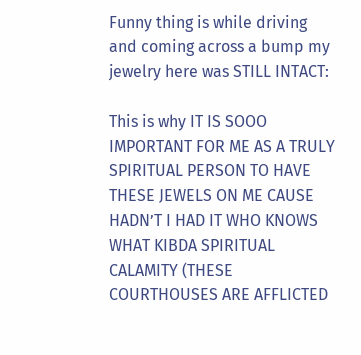Funny thing is while driving and coming across a bump my jewelry here was STILL INTACT:

This is why IT IS SOOO IMPORTANT FOR ME AS A TRULY SPIRITUAL PERSON TO HAVE THESE JEWELS ON ME CAUSE HADN’T I HAD IT WHO KNOWS WHAT KIBDA SPIRITUAL CALAMITY (THESE COURTHOUSES ARE AFFLICTED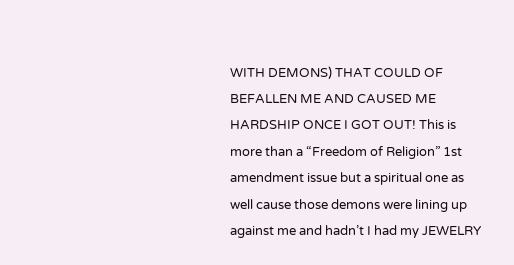WITH DEMONS) THAT COULD OF BEFALLEN ME AND CAUSED ME HARDSHIP ONCE I GOT OUT! This is more than a “Freedom of Religion” 1st amendment issue but a spiritual one as well cause those demons were lining up against me and hadn’t I had my JEWELRY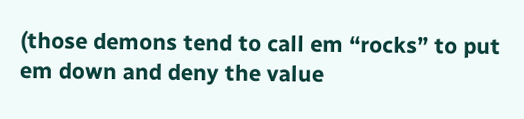(those demons tend to call em “rocks” to put em down and deny the value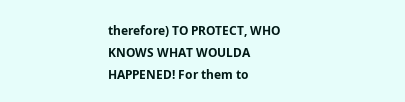therefore) TO PROTECT, WHO KNOWS WHAT WOULDA HAPPENED! For them to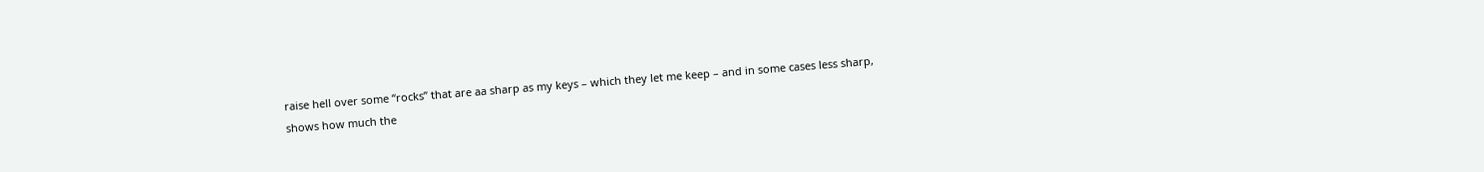raise hell over some “rocks” that are aa sharp as my keys – which they let me keep – and in some cases less sharp, shows how much the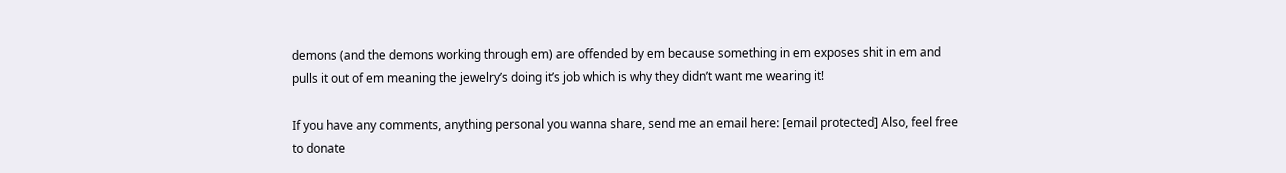demons (and the demons working through em) are offended by em because something in em exposes shit in em and pulls it out of em meaning the jewelry’s doing it’s job which is why they didn’t want me wearing it!

If you have any comments, anything personal you wanna share, send me an email here: [email protected] Also, feel free to donate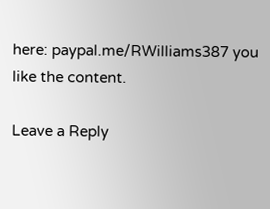here: paypal.me/RWilliams387 you like the content.

Leave a Reply